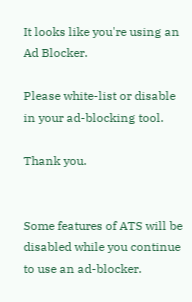It looks like you're using an Ad Blocker.

Please white-list or disable in your ad-blocking tool.

Thank you.


Some features of ATS will be disabled while you continue to use an ad-blocker.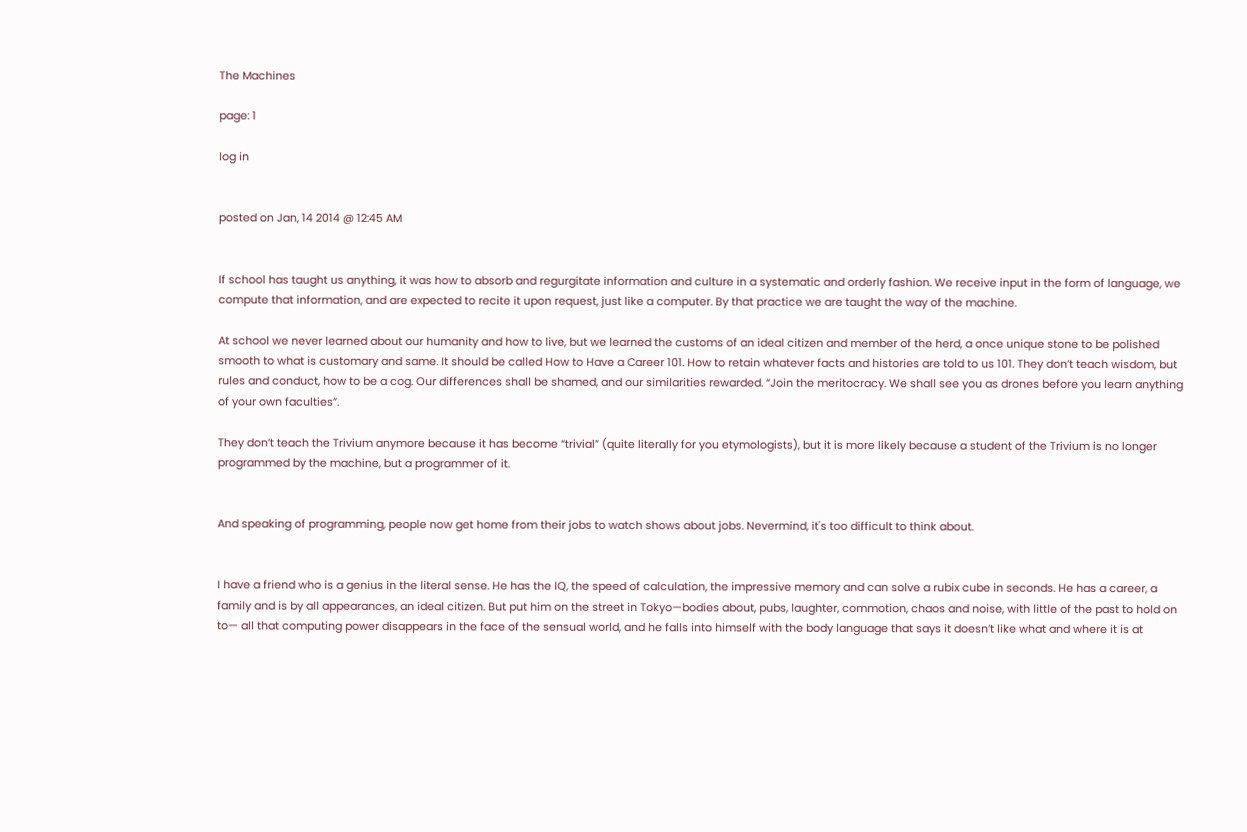The Machines

page: 1

log in


posted on Jan, 14 2014 @ 12:45 AM


If school has taught us anything, it was how to absorb and regurgitate information and culture in a systematic and orderly fashion. We receive input in the form of language, we compute that information, and are expected to recite it upon request, just like a computer. By that practice we are taught the way of the machine.

At school we never learned about our humanity and how to live, but we learned the customs of an ideal citizen and member of the herd, a once unique stone to be polished smooth to what is customary and same. It should be called How to Have a Career 101. How to retain whatever facts and histories are told to us 101. They don’t teach wisdom, but rules and conduct, how to be a cog. Our differences shall be shamed, and our similarities rewarded. “Join the meritocracy. We shall see you as drones before you learn anything of your own faculties”.

They don’t teach the Trivium anymore because it has become “trivial” (quite literally for you etymologists), but it is more likely because a student of the Trivium is no longer programmed by the machine, but a programmer of it.


And speaking of programming, people now get home from their jobs to watch shows about jobs. Nevermind, it's too difficult to think about.


I have a friend who is a genius in the literal sense. He has the IQ, the speed of calculation, the impressive memory and can solve a rubix cube in seconds. He has a career, a family and is by all appearances, an ideal citizen. But put him on the street in Tokyo—bodies about, pubs, laughter, commotion, chaos and noise, with little of the past to hold on to— all that computing power disappears in the face of the sensual world, and he falls into himself with the body language that says it doesn’t like what and where it is at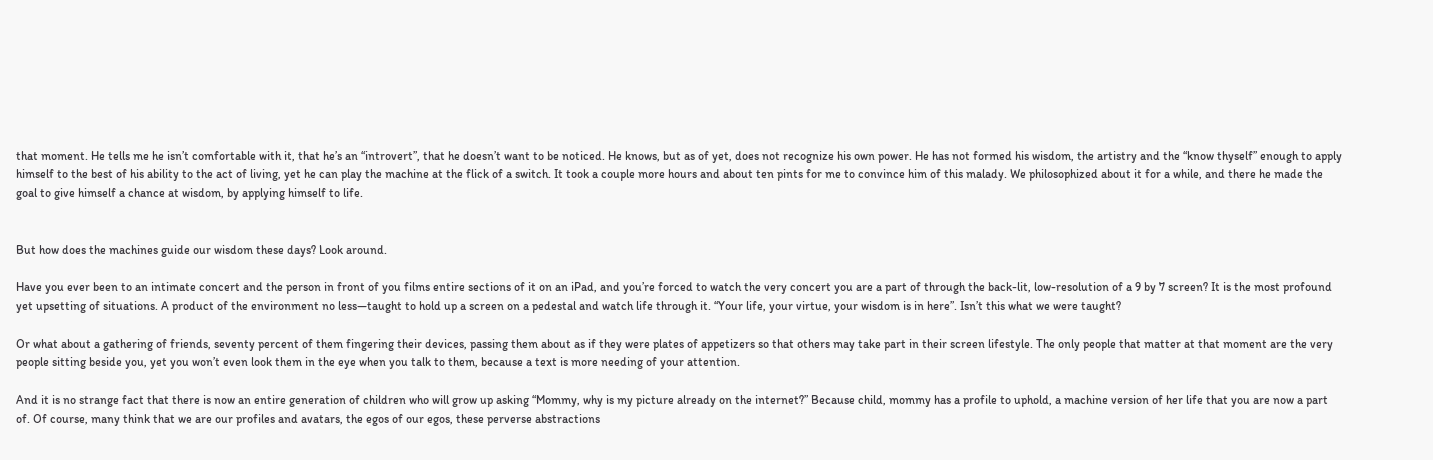that moment. He tells me he isn’t comfortable with it, that he’s an “introvert”, that he doesn’t want to be noticed. He knows, but as of yet, does not recognize his own power. He has not formed his wisdom, the artistry and the “know thyself” enough to apply himself to the best of his ability to the act of living, yet he can play the machine at the flick of a switch. It took a couple more hours and about ten pints for me to convince him of this malady. We philosophized about it for a while, and there he made the goal to give himself a chance at wisdom, by applying himself to life.


But how does the machines guide our wisdom these days? Look around.

Have you ever been to an intimate concert and the person in front of you films entire sections of it on an iPad, and you’re forced to watch the very concert you are a part of through the back-lit, low-resolution of a 9 by 7 screen? It is the most profound yet upsetting of situations. A product of the environment no less—taught to hold up a screen on a pedestal and watch life through it. “Your life, your virtue, your wisdom is in here”. Isn’t this what we were taught?

Or what about a gathering of friends, seventy percent of them fingering their devices, passing them about as if they were plates of appetizers so that others may take part in their screen lifestyle. The only people that matter at that moment are the very people sitting beside you, yet you won’t even look them in the eye when you talk to them, because a text is more needing of your attention.

And it is no strange fact that there is now an entire generation of children who will grow up asking “Mommy, why is my picture already on the internet?” Because child, mommy has a profile to uphold, a machine version of her life that you are now a part of. Of course, many think that we are our profiles and avatars, the egos of our egos, these perverse abstractions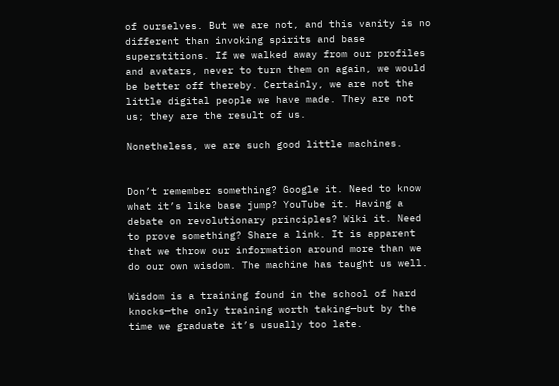of ourselves. But we are not, and this vanity is no different than invoking spirits and base superstitions. If we walked away from our profiles and avatars, never to turn them on again, we would be better off thereby. Certainly, we are not the little digital people we have made. They are not us; they are the result of us.

Nonetheless, we are such good little machines.


Don’t remember something? Google it. Need to know what it’s like base jump? YouTube it. Having a debate on revolutionary principles? Wiki it. Need to prove something? Share a link. It is apparent that we throw our information around more than we do our own wisdom. The machine has taught us well.

Wisdom is a training found in the school of hard knocks—the only training worth taking—but by the time we graduate it’s usually too late.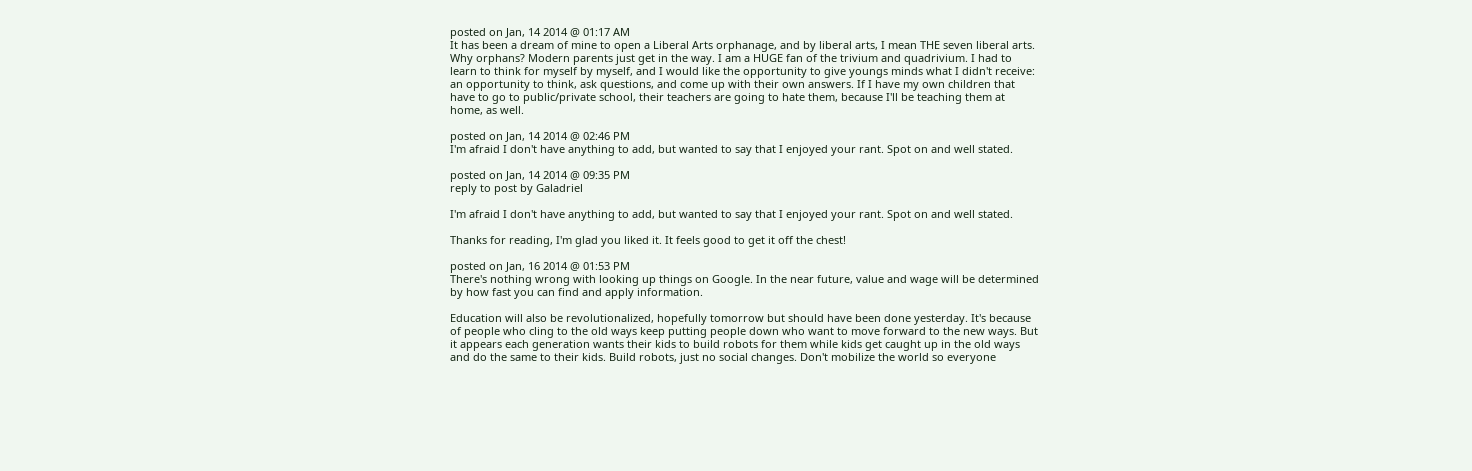posted on Jan, 14 2014 @ 01:17 AM
It has been a dream of mine to open a Liberal Arts orphanage, and by liberal arts, I mean THE seven liberal arts. Why orphans? Modern parents just get in the way. I am a HUGE fan of the trivium and quadrivium. I had to learn to think for myself by myself, and I would like the opportunity to give youngs minds what I didn't receive: an opportunity to think, ask questions, and come up with their own answers. If I have my own children that have to go to public/private school, their teachers are going to hate them, because I'll be teaching them at home, as well.

posted on Jan, 14 2014 @ 02:46 PM
I'm afraid I don't have anything to add, but wanted to say that I enjoyed your rant. Spot on and well stated.

posted on Jan, 14 2014 @ 09:35 PM
reply to post by Galadriel

I'm afraid I don't have anything to add, but wanted to say that I enjoyed your rant. Spot on and well stated.

Thanks for reading, I'm glad you liked it. It feels good to get it off the chest!

posted on Jan, 16 2014 @ 01:53 PM
There's nothing wrong with looking up things on Google. In the near future, value and wage will be determined by how fast you can find and apply information.

Education will also be revolutionalized, hopefully tomorrow but should have been done yesterday. It's because of people who cling to the old ways keep putting people down who want to move forward to the new ways. But it appears each generation wants their kids to build robots for them while kids get caught up in the old ways and do the same to their kids. Build robots, just no social changes. Don't mobilize the world so everyone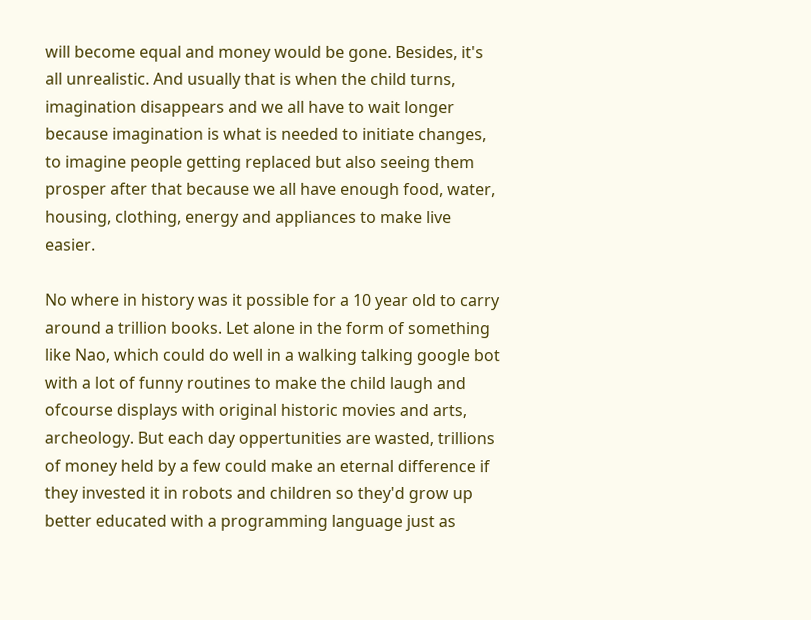will become equal and money would be gone. Besides, it's all unrealistic. And usually that is when the child turns, imagination disappears and we all have to wait longer because imagination is what is needed to initiate changes, to imagine people getting replaced but also seeing them prosper after that because we all have enough food, water, housing, clothing, energy and appliances to make live easier.

No where in history was it possible for a 10 year old to carry around a trillion books. Let alone in the form of something like Nao, which could do well in a walking talking google bot with a lot of funny routines to make the child laugh and ofcourse displays with original historic movies and arts, archeology. But each day oppertunities are wasted, trillions of money held by a few could make an eternal difference if they invested it in robots and children so they'd grow up better educated with a programming language just as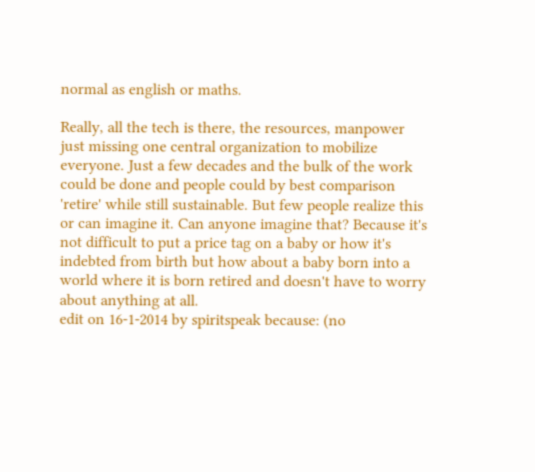normal as english or maths.

Really, all the tech is there, the resources, manpower just missing one central organization to mobilize everyone. Just a few decades and the bulk of the work could be done and people could by best comparison 'retire' while still sustainable. But few people realize this or can imagine it. Can anyone imagine that? Because it's not difficult to put a price tag on a baby or how it's indebted from birth but how about a baby born into a world where it is born retired and doesn't have to worry about anything at all.
edit on 16-1-2014 by spiritspeak because: (no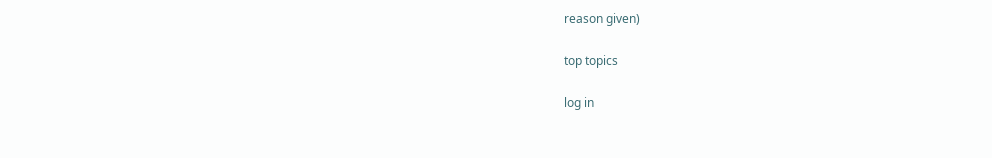reason given)

top topics

log in